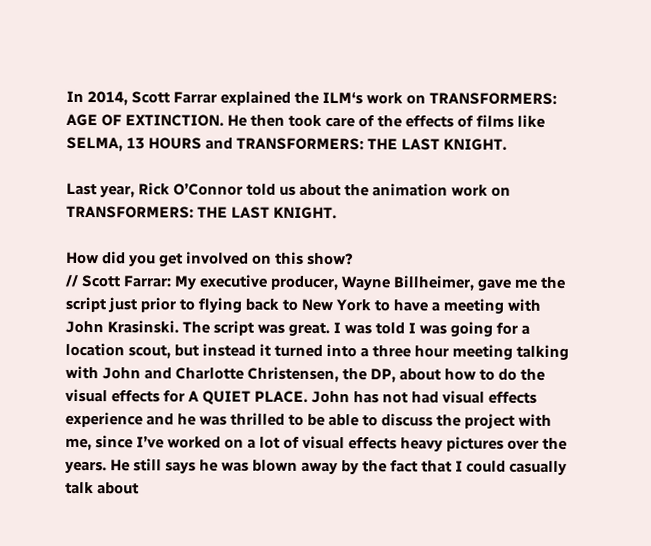In 2014, Scott Farrar explained the ILM‘s work on TRANSFORMERS: AGE OF EXTINCTION. He then took care of the effects of films like SELMA, 13 HOURS and TRANSFORMERS: THE LAST KNIGHT.

Last year, Rick O’Connor told us about the animation work on TRANSFORMERS: THE LAST KNIGHT.

How did you get involved on this show?
// Scott Farrar: My executive producer, Wayne Billheimer, gave me the script just prior to flying back to New York to have a meeting with John Krasinski. The script was great. I was told I was going for a location scout, but instead it turned into a three hour meeting talking with John and Charlotte Christensen, the DP, about how to do the visual effects for A QUIET PLACE. John has not had visual effects experience and he was thrilled to be able to discuss the project with me, since I’ve worked on a lot of visual effects heavy pictures over the years. He still says he was blown away by the fact that I could casually talk about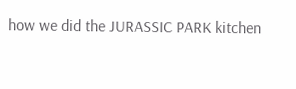how we did the JURASSIC PARK kitchen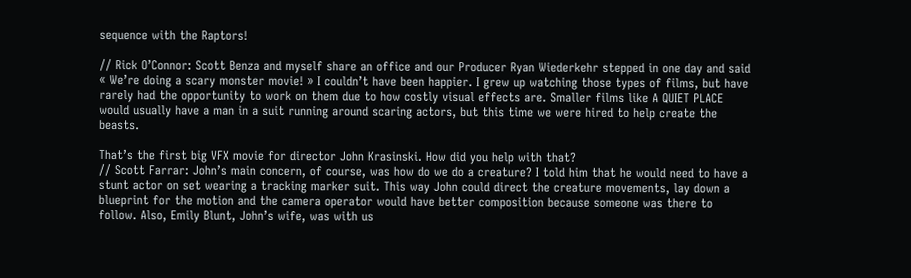sequence with the Raptors!

// Rick O’Connor: Scott Benza and myself share an office and our Producer Ryan Wiederkehr stepped in one day and said « We’re doing a scary monster movie! » I couldn’t have been happier. I grew up watching those types of films, but have rarely had the opportunity to work on them due to how costly visual effects are. Smaller films like A QUIET PLACE would usually have a man in a suit running around scaring actors, but this time we were hired to help create the beasts.

That’s the first big VFX movie for director John Krasinski. How did you help with that?
// Scott Farrar: John’s main concern, of course, was how do we do a creature? I told him that he would need to have a stunt actor on set wearing a tracking marker suit. This way John could direct the creature movements, lay down a blueprint for the motion and the camera operator would have better composition because someone was there to follow. Also, Emily Blunt, John’s wife, was with us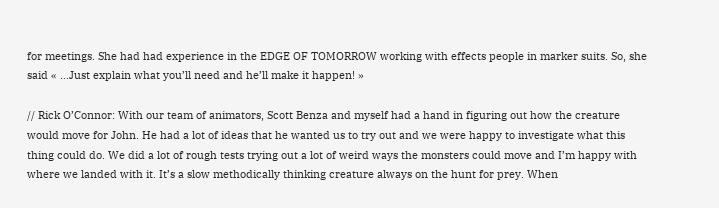for meetings. She had had experience in the EDGE OF TOMORROW working with effects people in marker suits. So, she said « …Just explain what you’ll need and he’ll make it happen! »

// Rick O’Connor: With our team of animators, Scott Benza and myself had a hand in figuring out how the creature would move for John. He had a lot of ideas that he wanted us to try out and we were happy to investigate what this thing could do. We did a lot of rough tests trying out a lot of weird ways the monsters could move and I’m happy with where we landed with it. It’s a slow methodically thinking creature always on the hunt for prey. When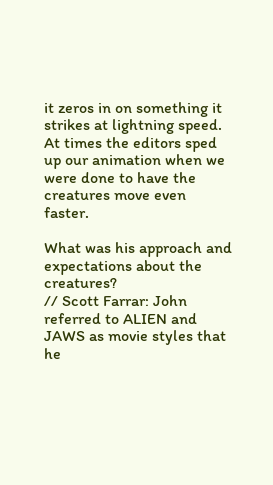it zeros in on something it strikes at lightning speed. At times the editors sped up our animation when we were done to have the creatures move even faster.

What was his approach and expectations about the creatures?
// Scott Farrar: John referred to ALIEN and JAWS as movie styles that he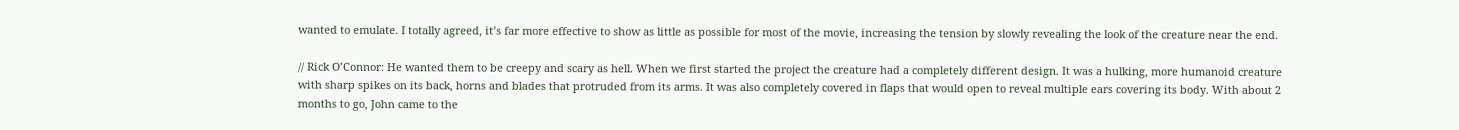wanted to emulate. I totally agreed, it’s far more effective to show as little as possible for most of the movie, increasing the tension by slowly revealing the look of the creature near the end.

// Rick O’Connor: He wanted them to be creepy and scary as hell. When we first started the project the creature had a completely different design. It was a hulking, more humanoid creature with sharp spikes on its back, horns and blades that protruded from its arms. It was also completely covered in flaps that would open to reveal multiple ears covering its body. With about 2 months to go, John came to the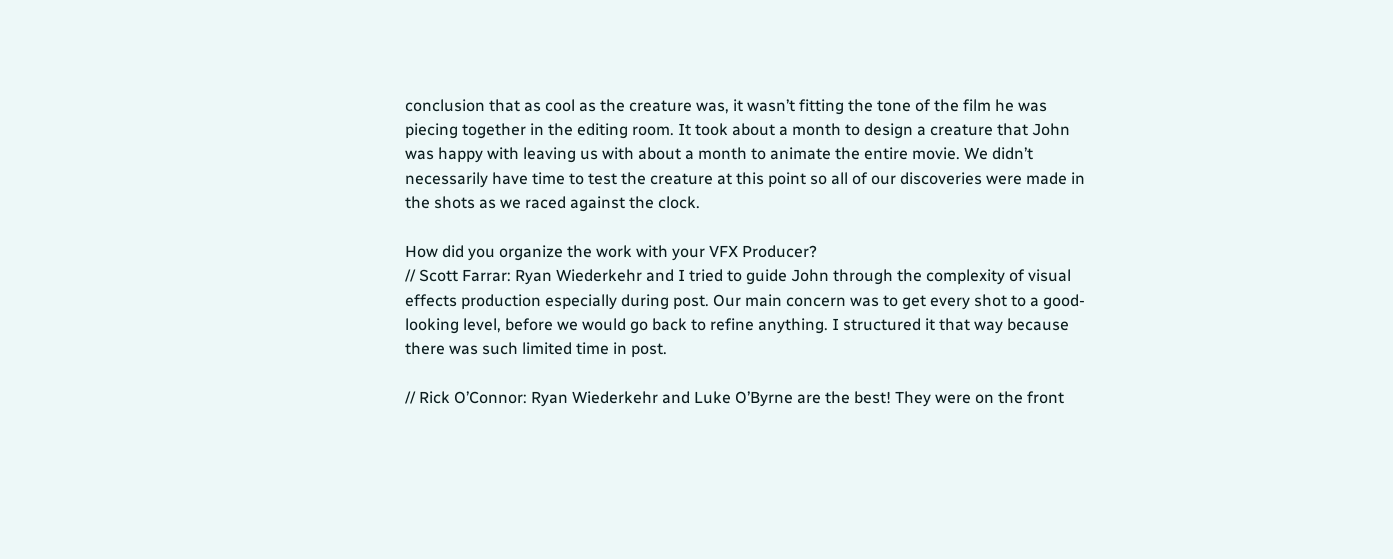conclusion that as cool as the creature was, it wasn’t fitting the tone of the film he was piecing together in the editing room. It took about a month to design a creature that John was happy with leaving us with about a month to animate the entire movie. We didn’t necessarily have time to test the creature at this point so all of our discoveries were made in the shots as we raced against the clock.

How did you organize the work with your VFX Producer?
// Scott Farrar: Ryan Wiederkehr and I tried to guide John through the complexity of visual effects production especially during post. Our main concern was to get every shot to a good-looking level, before we would go back to refine anything. I structured it that way because there was such limited time in post.

// Rick O’Connor: Ryan Wiederkehr and Luke O’Byrne are the best! They were on the front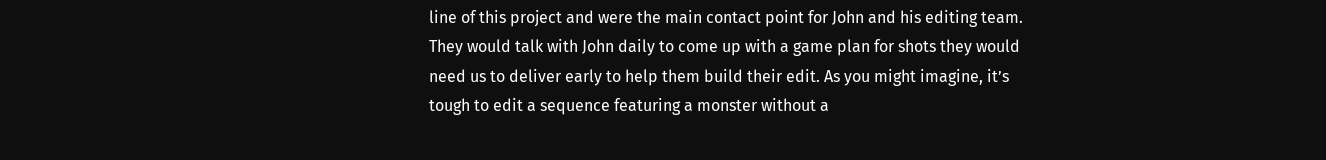line of this project and were the main contact point for John and his editing team. They would talk with John daily to come up with a game plan for shots they would need us to deliver early to help them build their edit. As you might imagine, it’s tough to edit a sequence featuring a monster without a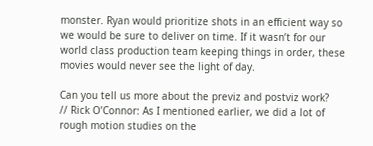monster. Ryan would prioritize shots in an efficient way so we would be sure to deliver on time. If it wasn’t for our world class production team keeping things in order, these movies would never see the light of day.

Can you tell us more about the previz and postviz work?
// Rick O’Connor: As I mentioned earlier, we did a lot of rough motion studies on the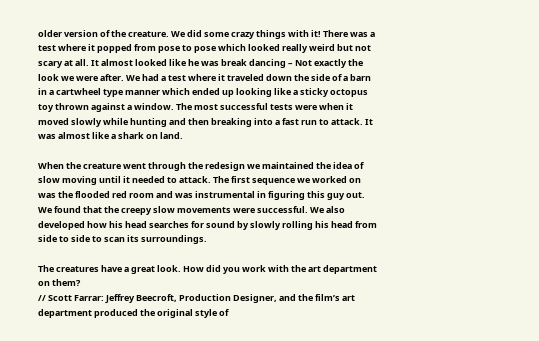older version of the creature. We did some crazy things with it! There was a test where it popped from pose to pose which looked really weird but not scary at all. It almost looked like he was break dancing – Not exactly the look we were after. We had a test where it traveled down the side of a barn in a cartwheel type manner which ended up looking like a sticky octopus toy thrown against a window. The most successful tests were when it moved slowly while hunting and then breaking into a fast run to attack. It was almost like a shark on land.

When the creature went through the redesign we maintained the idea of slow moving until it needed to attack. The first sequence we worked on was the flooded red room and was instrumental in figuring this guy out. We found that the creepy slow movements were successful. We also developed how his head searches for sound by slowly rolling his head from side to side to scan its surroundings.

The creatures have a great look. How did you work with the art department on them?
// Scott Farrar: Jeffrey Beecroft, Production Designer, and the film’s art department produced the original style of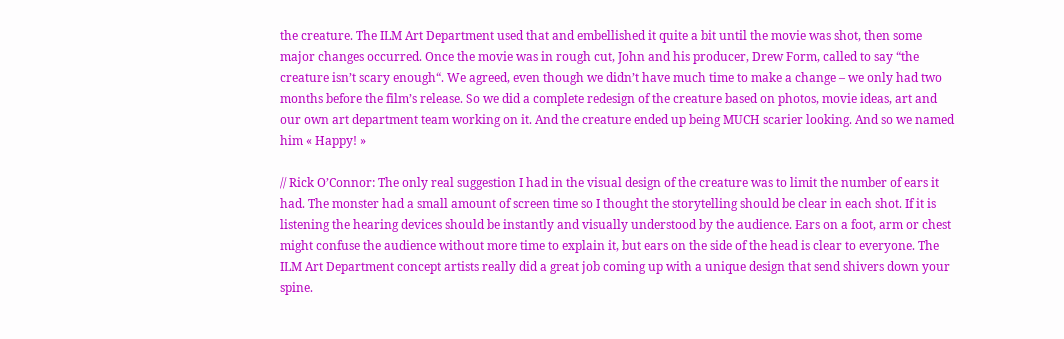the creature. The ILM Art Department used that and embellished it quite a bit until the movie was shot, then some major changes occurred. Once the movie was in rough cut, John and his producer, Drew Form, called to say “the creature isn’t scary enough“. We agreed, even though we didn’t have much time to make a change – we only had two months before the film’s release. So we did a complete redesign of the creature based on photos, movie ideas, art and our own art department team working on it. And the creature ended up being MUCH scarier looking. And so we named him « Happy! »

// Rick O’Connor: The only real suggestion I had in the visual design of the creature was to limit the number of ears it had. The monster had a small amount of screen time so I thought the storytelling should be clear in each shot. If it is listening the hearing devices should be instantly and visually understood by the audience. Ears on a foot, arm or chest might confuse the audience without more time to explain it, but ears on the side of the head is clear to everyone. The ILM Art Department concept artists really did a great job coming up with a unique design that send shivers down your spine.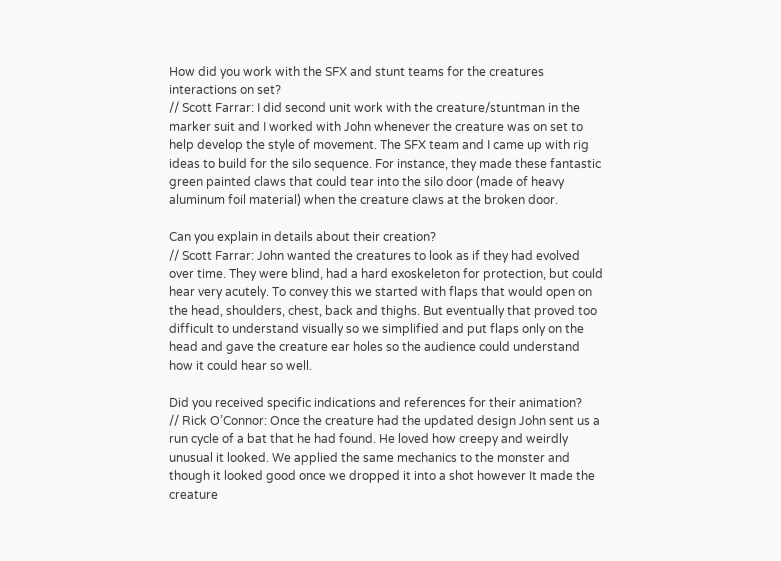How did you work with the SFX and stunt teams for the creatures interactions on set?
// Scott Farrar: I did second unit work with the creature/stuntman in the marker suit and I worked with John whenever the creature was on set to help develop the style of movement. The SFX team and I came up with rig ideas to build for the silo sequence. For instance, they made these fantastic green painted claws that could tear into the silo door (made of heavy aluminum foil material) when the creature claws at the broken door.

Can you explain in details about their creation?
// Scott Farrar: John wanted the creatures to look as if they had evolved over time. They were blind, had a hard exoskeleton for protection, but could hear very acutely. To convey this we started with flaps that would open on the head, shoulders, chest, back and thighs. But eventually that proved too difficult to understand visually so we simplified and put flaps only on the head and gave the creature ear holes so the audience could understand how it could hear so well.

Did you received specific indications and references for their animation?
// Rick O’Connor: Once the creature had the updated design John sent us a run cycle of a bat that he had found. He loved how creepy and weirdly unusual it looked. We applied the same mechanics to the monster and though it looked good once we dropped it into a shot however It made the creature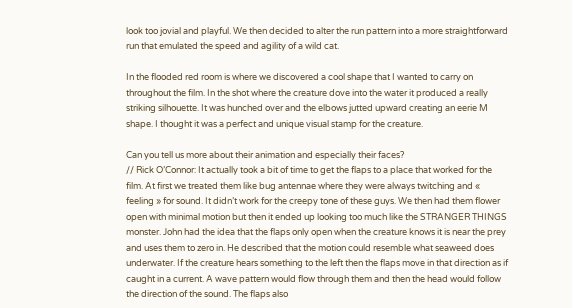look too jovial and playful. We then decided to alter the run pattern into a more straightforward run that emulated the speed and agility of a wild cat.

In the flooded red room is where we discovered a cool shape that I wanted to carry on throughout the film. In the shot where the creature dove into the water it produced a really striking silhouette. It was hunched over and the elbows jutted upward creating an eerie M shape. I thought it was a perfect and unique visual stamp for the creature.

Can you tell us more about their animation and especially their faces?
// Rick O’Connor: It actually took a bit of time to get the flaps to a place that worked for the film. At first we treated them like bug antennae where they were always twitching and « feeling » for sound. It didn’t work for the creepy tone of these guys. We then had them flower open with minimal motion but then it ended up looking too much like the STRANGER THINGS monster. John had the idea that the flaps only open when the creature knows it is near the prey and uses them to zero in. He described that the motion could resemble what seaweed does underwater. If the creature hears something to the left then the flaps move in that direction as if caught in a current. A wave pattern would flow through them and then the head would follow the direction of the sound. The flaps also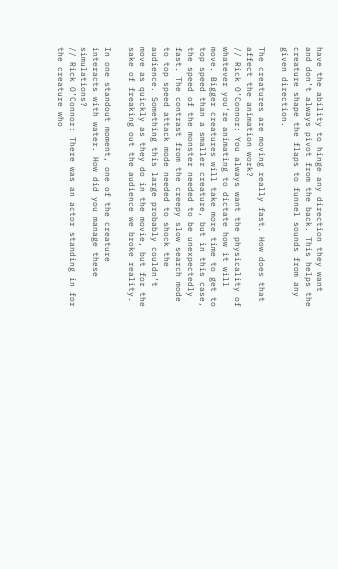have the ability to hinge any direction they want and don’t always pivot from the back. This helps the creature shape the flaps to funnel sounds from any given direction.

The creatures are moving really fast. How does that affect the animation work?
// Rick O’Connor: You always want the physicality of whatever you’re animating to dictate how it will move. Bigger creatures will take more time to get to top speed than a smaller creature, but in this case, the speed of the monster needed to be unexpectedly fast. The contrast from the creepy slow search mode to top speed attack mode needed to shock the audience. Something this large probably couldn’t move as quickly as they do in the movie, but for the sake of freaking out the audience we broke reality.

In one standout moment, one of the creature interacts with water. How did you manage these simulations?
// Rick O’Connor: There was an actor standing in for the creature who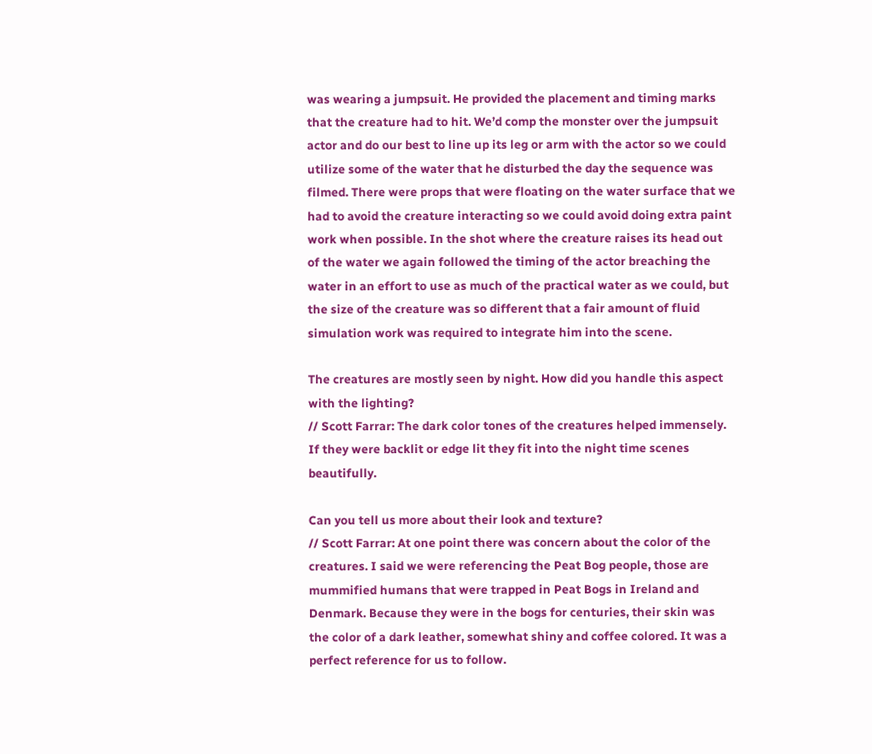was wearing a jumpsuit. He provided the placement and timing marks that the creature had to hit. We’d comp the monster over the jumpsuit actor and do our best to line up its leg or arm with the actor so we could utilize some of the water that he disturbed the day the sequence was filmed. There were props that were floating on the water surface that we had to avoid the creature interacting so we could avoid doing extra paint work when possible. In the shot where the creature raises its head out of the water we again followed the timing of the actor breaching the water in an effort to use as much of the practical water as we could, but the size of the creature was so different that a fair amount of fluid simulation work was required to integrate him into the scene.

The creatures are mostly seen by night. How did you handle this aspect with the lighting?
// Scott Farrar: The dark color tones of the creatures helped immensely. If they were backlit or edge lit they fit into the night time scenes beautifully.

Can you tell us more about their look and texture?
// Scott Farrar: At one point there was concern about the color of the creatures. I said we were referencing the Peat Bog people, those are mummified humans that were trapped in Peat Bogs in Ireland and Denmark. Because they were in the bogs for centuries, their skin was the color of a dark leather, somewhat shiny and coffee colored. It was a perfect reference for us to follow.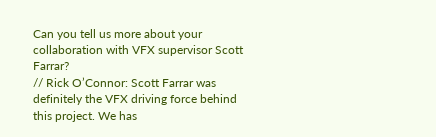Can you tell us more about your collaboration with VFX supervisor Scott Farrar?
// Rick O’Connor: Scott Farrar was definitely the VFX driving force behind this project. We has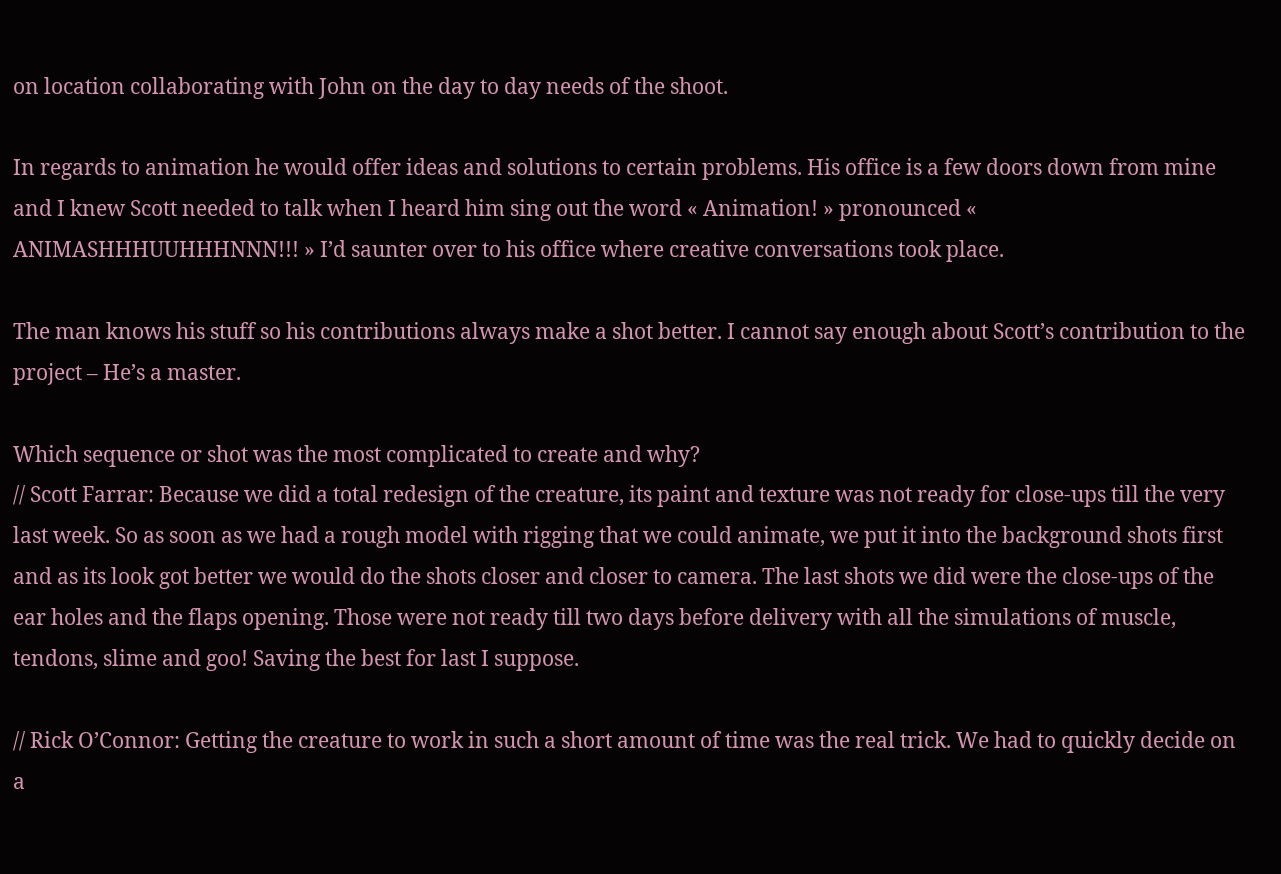on location collaborating with John on the day to day needs of the shoot.

In regards to animation he would offer ideas and solutions to certain problems. His office is a few doors down from mine and I knew Scott needed to talk when I heard him sing out the word « Animation! » pronounced « ANIMASHHHUUHHHNNN!!! » I’d saunter over to his office where creative conversations took place.

The man knows his stuff so his contributions always make a shot better. I cannot say enough about Scott’s contribution to the project – He’s a master.

Which sequence or shot was the most complicated to create and why?
// Scott Farrar: Because we did a total redesign of the creature, its paint and texture was not ready for close-ups till the very last week. So as soon as we had a rough model with rigging that we could animate, we put it into the background shots first and as its look got better we would do the shots closer and closer to camera. The last shots we did were the close-ups of the ear holes and the flaps opening. Those were not ready till two days before delivery with all the simulations of muscle, tendons, slime and goo! Saving the best for last I suppose.

// Rick O’Connor: Getting the creature to work in such a short amount of time was the real trick. We had to quickly decide on a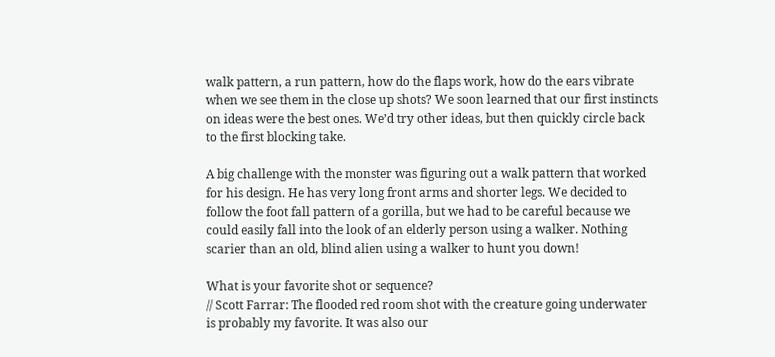walk pattern, a run pattern, how do the flaps work, how do the ears vibrate when we see them in the close up shots? We soon learned that our first instincts on ideas were the best ones. We’d try other ideas, but then quickly circle back to the first blocking take.

A big challenge with the monster was figuring out a walk pattern that worked for his design. He has very long front arms and shorter legs. We decided to follow the foot fall pattern of a gorilla, but we had to be careful because we could easily fall into the look of an elderly person using a walker. Nothing scarier than an old, blind alien using a walker to hunt you down!

What is your favorite shot or sequence?
// Scott Farrar: The flooded red room shot with the creature going underwater is probably my favorite. It was also our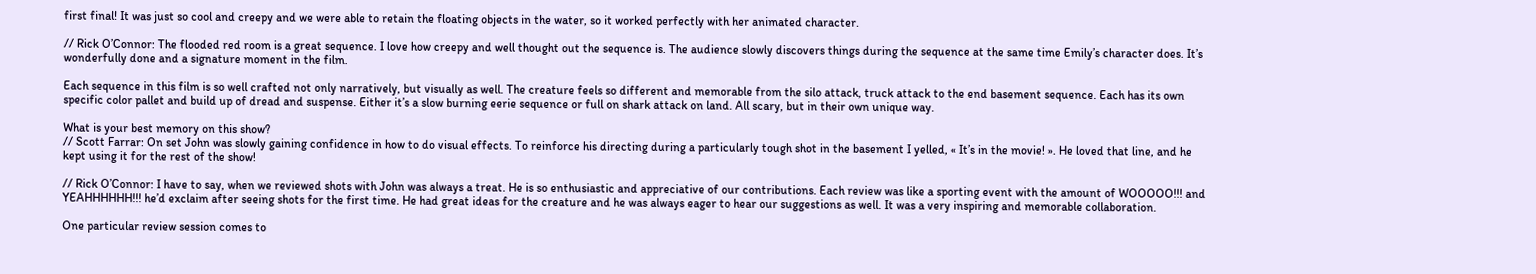first final! It was just so cool and creepy and we were able to retain the floating objects in the water, so it worked perfectly with her animated character.

// Rick O’Connor: The flooded red room is a great sequence. I love how creepy and well thought out the sequence is. The audience slowly discovers things during the sequence at the same time Emily’s character does. It’s wonderfully done and a signature moment in the film.

Each sequence in this film is so well crafted not only narratively, but visually as well. The creature feels so different and memorable from the silo attack, truck attack to the end basement sequence. Each has its own specific color pallet and build up of dread and suspense. Either it’s a slow burning eerie sequence or full on shark attack on land. All scary, but in their own unique way.

What is your best memory on this show?
// Scott Farrar: On set John was slowly gaining confidence in how to do visual effects. To reinforce his directing during a particularly tough shot in the basement I yelled, « It’s in the movie! ». He loved that line, and he kept using it for the rest of the show!

// Rick O’Connor: I have to say, when we reviewed shots with John was always a treat. He is so enthusiastic and appreciative of our contributions. Each review was like a sporting event with the amount of WOOOOO!!! and YEAHHHHHH!!! he’d exclaim after seeing shots for the first time. He had great ideas for the creature and he was always eager to hear our suggestions as well. It was a very inspiring and memorable collaboration.

One particular review session comes to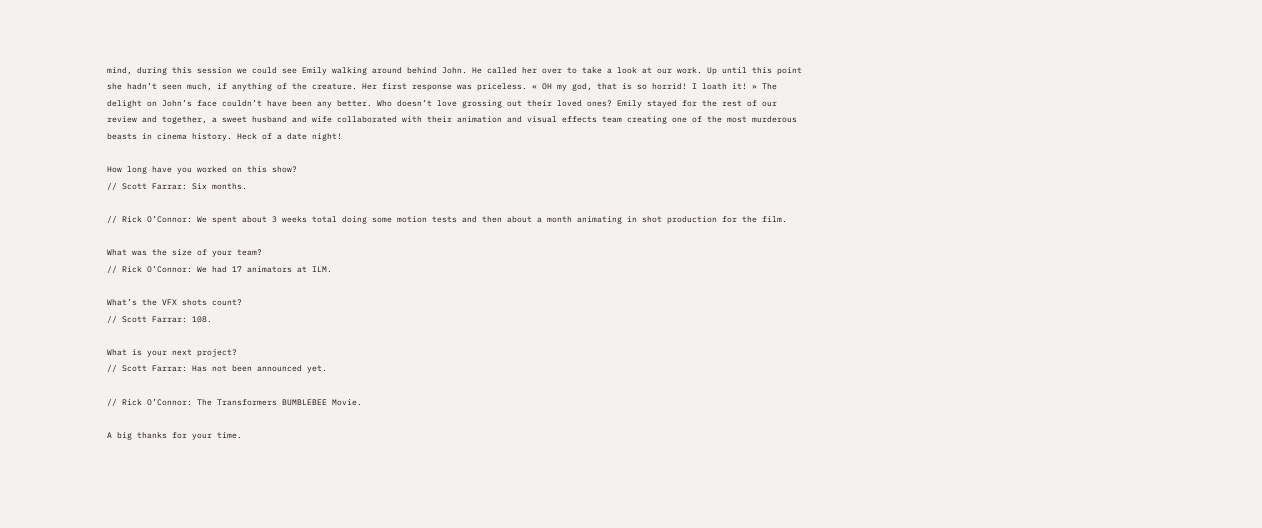mind, during this session we could see Emily walking around behind John. He called her over to take a look at our work. Up until this point she hadn’t seen much, if anything of the creature. Her first response was priceless. « OH my god, that is so horrid! I loath it! » The delight on John’s face couldn’t have been any better. Who doesn’t love grossing out their loved ones? Emily stayed for the rest of our review and together, a sweet husband and wife collaborated with their animation and visual effects team creating one of the most murderous beasts in cinema history. Heck of a date night!

How long have you worked on this show?
// Scott Farrar: Six months.

// Rick O’Connor: We spent about 3 weeks total doing some motion tests and then about a month animating in shot production for the film.

What was the size of your team?
// Rick O’Connor: We had 17 animators at ILM.

What’s the VFX shots count?
// Scott Farrar: 108.

What is your next project?
// Scott Farrar: Has not been announced yet.

// Rick O’Connor: The Transformers BUMBLEBEE Movie.

A big thanks for your time.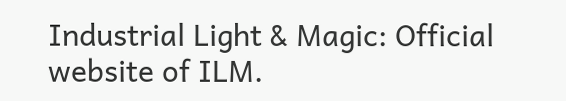Industrial Light & Magic: Official website of ILM.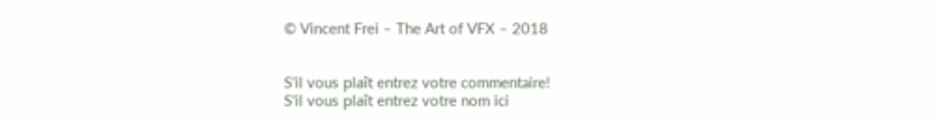© Vincent Frei – The Art of VFX – 2018


S'il vous plaît entrez votre commentaire!
S'il vous plaît entrez votre nom ici